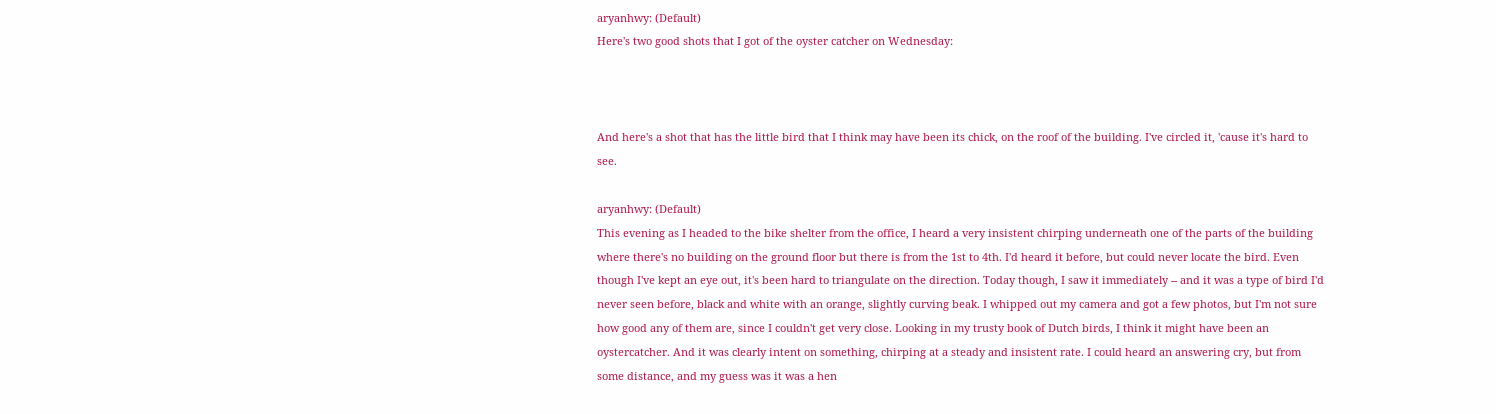aryanhwy: (Default)
Here's two good shots that I got of the oyster catcher on Wednesday:



And here's a shot that has the little bird that I think may have been its chick, on the roof of the building. I've circled it, 'cause it's hard to see.

aryanhwy: (Default)
This evening as I headed to the bike shelter from the office, I heard a very insistent chirping underneath one of the parts of the building where there's no building on the ground floor but there is from the 1st to 4th. I'd heard it before, but could never locate the bird. Even though I've kept an eye out, it's been hard to triangulate on the direction. Today though, I saw it immediately -- and it was a type of bird I'd never seen before, black and white with an orange, slightly curving beak. I whipped out my camera and got a few photos, but I'm not sure how good any of them are, since I couldn't get very close. Looking in my trusty book of Dutch birds, I think it might have been an oystercatcher. And it was clearly intent on something, chirping at a steady and insistent rate. I could heard an answering cry, but from some distance, and my guess was it was a hen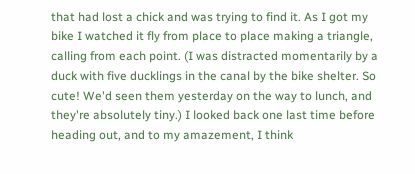that had lost a chick and was trying to find it. As I got my bike I watched it fly from place to place making a triangle, calling from each point. (I was distracted momentarily by a duck with five ducklings in the canal by the bike shelter. So cute! We'd seen them yesterday on the way to lunch, and they're absolutely tiny.) I looked back one last time before heading out, and to my amazement, I think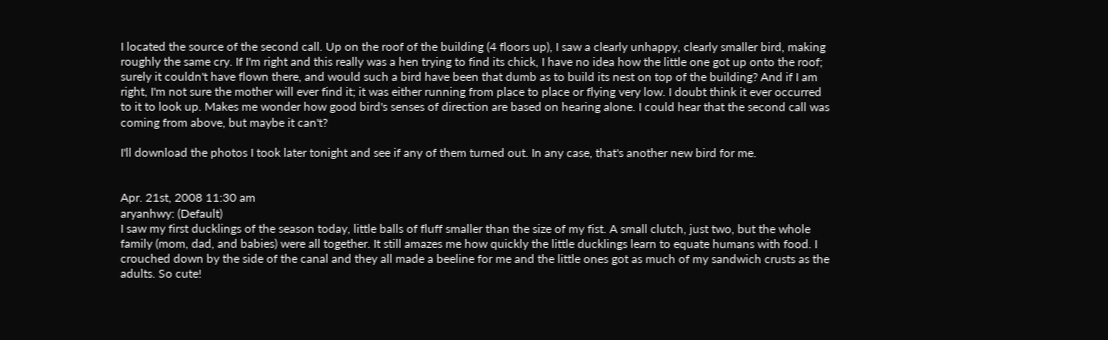I located the source of the second call. Up on the roof of the building (4 floors up), I saw a clearly unhappy, clearly smaller bird, making roughly the same cry. If I'm right and this really was a hen trying to find its chick, I have no idea how the little one got up onto the roof; surely it couldn't have flown there, and would such a bird have been that dumb as to build its nest on top of the building? And if I am right, I'm not sure the mother will ever find it; it was either running from place to place or flying very low. I doubt think it ever occurred to it to look up. Makes me wonder how good bird's senses of direction are based on hearing alone. I could hear that the second call was coming from above, but maybe it can't?

I'll download the photos I took later tonight and see if any of them turned out. In any case, that's another new bird for me.


Apr. 21st, 2008 11:30 am
aryanhwy: (Default)
I saw my first ducklings of the season today, little balls of fluff smaller than the size of my fist. A small clutch, just two, but the whole family (mom, dad, and babies) were all together. It still amazes me how quickly the little ducklings learn to equate humans with food. I crouched down by the side of the canal and they all made a beeline for me and the little ones got as much of my sandwich crusts as the adults. So cute!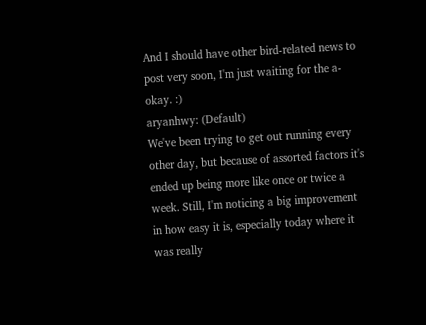And I should have other bird-related news to post very soon, I'm just waiting for the a-okay. :)
aryanhwy: (Default)
We've been trying to get out running every other day, but because of assorted factors it's ended up being more like once or twice a week. Still, I'm noticing a big improvement in how easy it is, especially today where it was really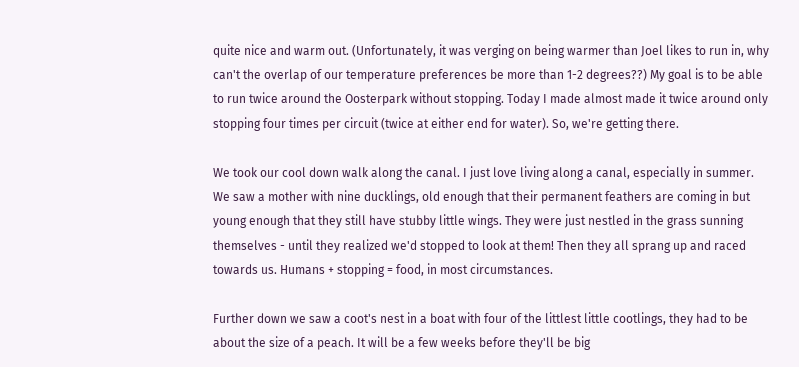quite nice and warm out. (Unfortunately, it was verging on being warmer than Joel likes to run in, why can't the overlap of our temperature preferences be more than 1-2 degrees??) My goal is to be able to run twice around the Oosterpark without stopping. Today I made almost made it twice around only stopping four times per circuit (twice at either end for water). So, we're getting there.

We took our cool down walk along the canal. I just love living along a canal, especially in summer. We saw a mother with nine ducklings, old enough that their permanent feathers are coming in but young enough that they still have stubby little wings. They were just nestled in the grass sunning themselves - until they realized we'd stopped to look at them! Then they all sprang up and raced towards us. Humans + stopping = food, in most circumstances.

Further down we saw a coot's nest in a boat with four of the littlest little cootlings, they had to be about the size of a peach. It will be a few weeks before they'll be big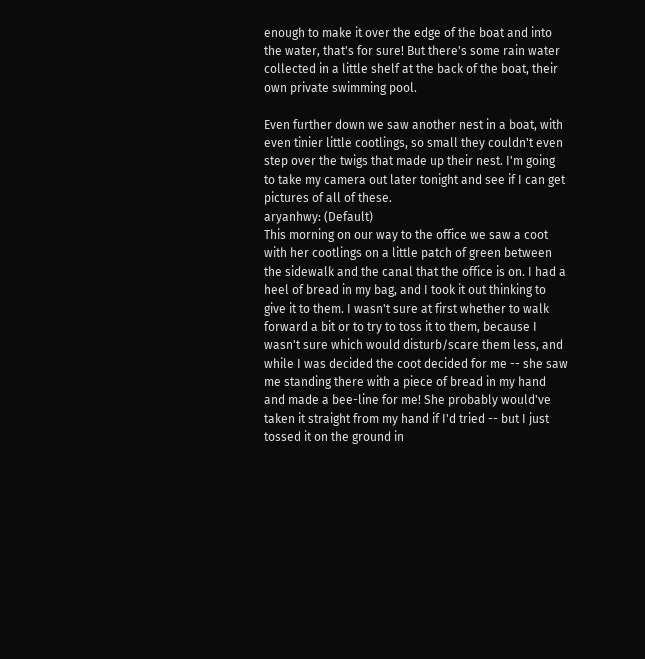enough to make it over the edge of the boat and into the water, that's for sure! But there's some rain water collected in a little shelf at the back of the boat, their own private swimming pool.

Even further down we saw another nest in a boat, with even tinier little cootlings, so small they couldn't even step over the twigs that made up their nest. I'm going to take my camera out later tonight and see if I can get pictures of all of these.
aryanhwy: (Default)
This morning on our way to the office we saw a coot with her cootlings on a little patch of green between the sidewalk and the canal that the office is on. I had a heel of bread in my bag, and I took it out thinking to give it to them. I wasn't sure at first whether to walk forward a bit or to try to toss it to them, because I wasn't sure which would disturb/scare them less, and while I was decided the coot decided for me -- she saw me standing there with a piece of bread in my hand and made a bee-line for me! She probably would've taken it straight from my hand if I'd tried -- but I just tossed it on the ground in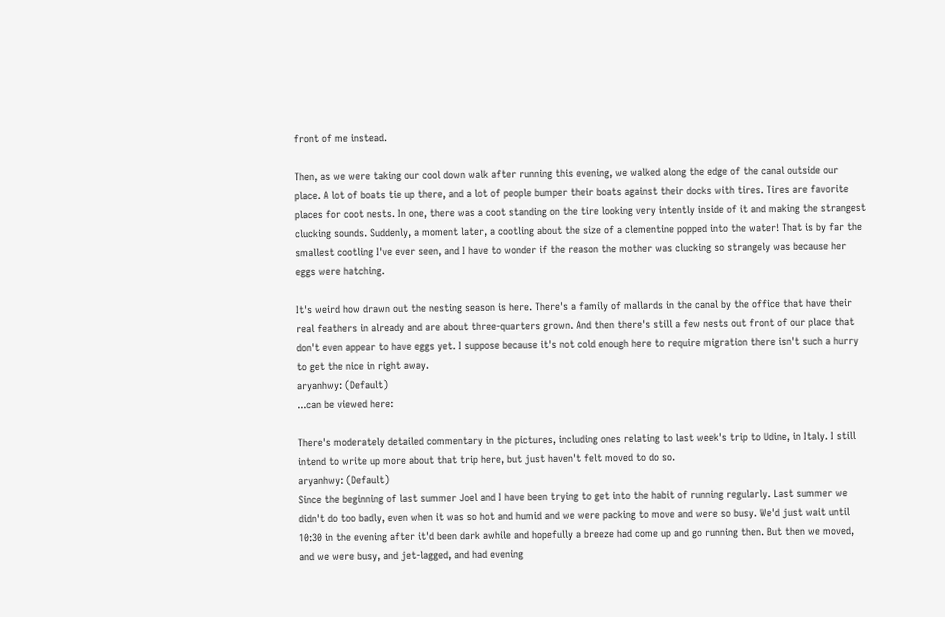front of me instead.

Then, as we were taking our cool down walk after running this evening, we walked along the edge of the canal outside our place. A lot of boats tie up there, and a lot of people bumper their boats against their docks with tires. Tires are favorite places for coot nests. In one, there was a coot standing on the tire looking very intently inside of it and making the strangest clucking sounds. Suddenly, a moment later, a cootling about the size of a clementine popped into the water! That is by far the smallest cootling I've ever seen, and I have to wonder if the reason the mother was clucking so strangely was because her eggs were hatching.

It's weird how drawn out the nesting season is here. There's a family of mallards in the canal by the office that have their real feathers in already and are about three-quarters grown. And then there's still a few nests out front of our place that don't even appear to have eggs yet. I suppose because it's not cold enough here to require migration there isn't such a hurry to get the nice in right away.
aryanhwy: (Default)
...can be viewed here:

There's moderately detailed commentary in the pictures, including ones relating to last week's trip to Udine, in Italy. I still intend to write up more about that trip here, but just haven't felt moved to do so.
aryanhwy: (Default)
Since the beginning of last summer Joel and I have been trying to get into the habit of running regularly. Last summer we didn't do too badly, even when it was so hot and humid and we were packing to move and were so busy. We'd just wait until 10:30 in the evening after it'd been dark awhile and hopefully a breeze had come up and go running then. But then we moved, and we were busy, and jet-lagged, and had evening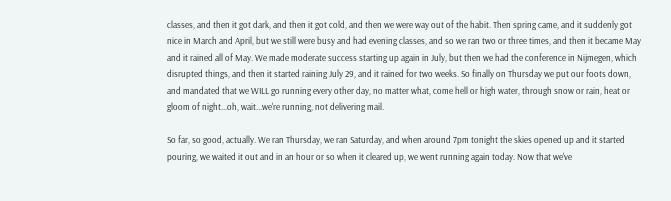classes, and then it got dark, and then it got cold, and then we were way out of the habit. Then spring came, and it suddenly got nice in March and April, but we still were busy and had evening classes, and so we ran two or three times, and then it became May and it rained all of May. We made moderate success starting up again in July, but then we had the conference in Nijmegen, which disrupted things, and then it started raining July 29, and it rained for two weeks. So finally on Thursday we put our foots down, and mandated that we WILL go running every other day, no matter what, come hell or high water, through snow or rain, heat or gloom of night...oh, wait...we're running, not delivering mail.

So far, so good, actually. We ran Thursday, we ran Saturday, and when around 7pm tonight the skies opened up and it started pouring, we waited it out and in an hour or so when it cleared up, we went running again today. Now that we've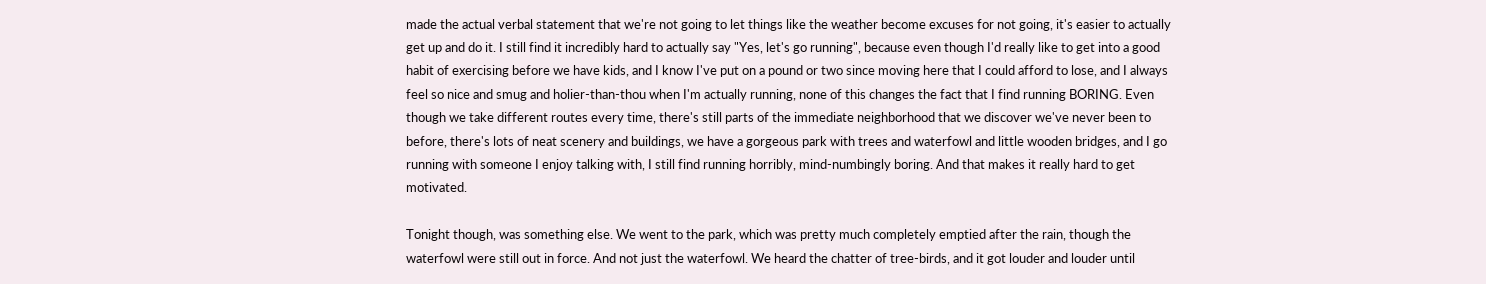made the actual verbal statement that we're not going to let things like the weather become excuses for not going, it's easier to actually get up and do it. I still find it incredibly hard to actually say "Yes, let's go running", because even though I'd really like to get into a good habit of exercising before we have kids, and I know I've put on a pound or two since moving here that I could afford to lose, and I always feel so nice and smug and holier-than-thou when I'm actually running, none of this changes the fact that I find running BORING. Even though we take different routes every time, there's still parts of the immediate neighborhood that we discover we've never been to before, there's lots of neat scenery and buildings, we have a gorgeous park with trees and waterfowl and little wooden bridges, and I go running with someone I enjoy talking with, I still find running horribly, mind-numbingly boring. And that makes it really hard to get motivated.

Tonight though, was something else. We went to the park, which was pretty much completely emptied after the rain, though the waterfowl were still out in force. And not just the waterfowl. We heard the chatter of tree-birds, and it got louder and louder until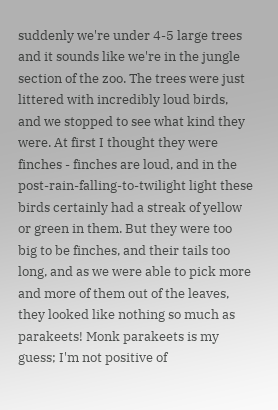suddenly we're under 4-5 large trees and it sounds like we're in the jungle section of the zoo. The trees were just littered with incredibly loud birds, and we stopped to see what kind they were. At first I thought they were finches - finches are loud, and in the post-rain-falling-to-twilight light these birds certainly had a streak of yellow or green in them. But they were too big to be finches, and their tails too long, and as we were able to pick more and more of them out of the leaves, they looked like nothing so much as parakeets! Monk parakeets is my guess; I'm not positive of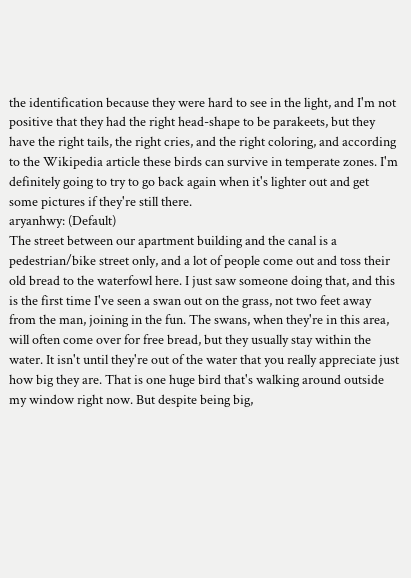the identification because they were hard to see in the light, and I'm not positive that they had the right head-shape to be parakeets, but they have the right tails, the right cries, and the right coloring, and according to the Wikipedia article these birds can survive in temperate zones. I'm definitely going to try to go back again when it's lighter out and get some pictures if they're still there.
aryanhwy: (Default)
The street between our apartment building and the canal is a pedestrian/bike street only, and a lot of people come out and toss their old bread to the waterfowl here. I just saw someone doing that, and this is the first time I've seen a swan out on the grass, not two feet away from the man, joining in the fun. The swans, when they're in this area, will often come over for free bread, but they usually stay within the water. It isn't until they're out of the water that you really appreciate just how big they are. That is one huge bird that's walking around outside my window right now. But despite being big,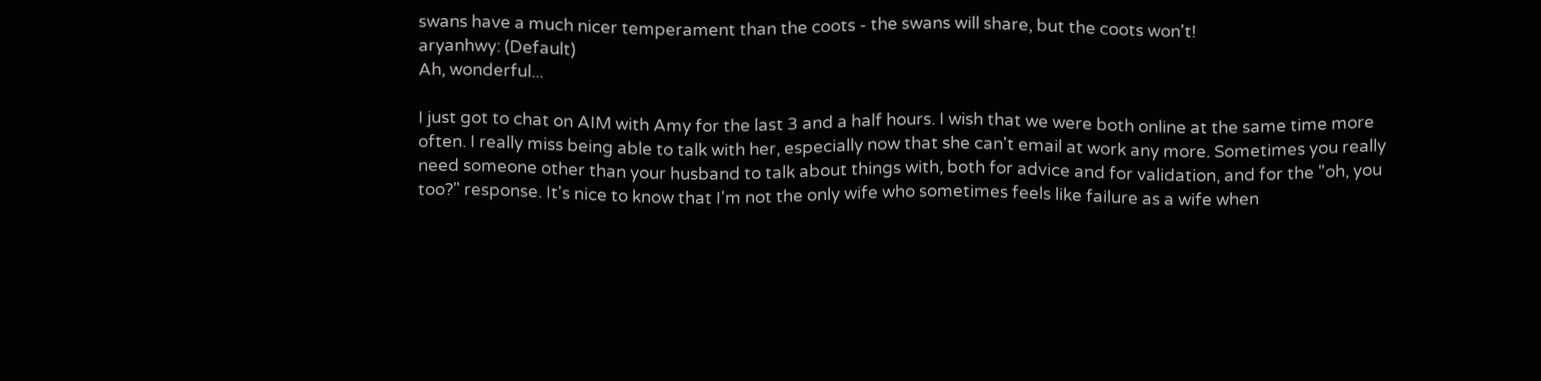swans have a much nicer temperament than the coots - the swans will share, but the coots won't!
aryanhwy: (Default)
Ah, wonderful...

I just got to chat on AIM with Amy for the last 3 and a half hours. I wish that we were both online at the same time more often. I really miss being able to talk with her, especially now that she can't email at work any more. Sometimes you really need someone other than your husband to talk about things with, both for advice and for validation, and for the "oh, you too?" response. It's nice to know that I'm not the only wife who sometimes feels like failure as a wife when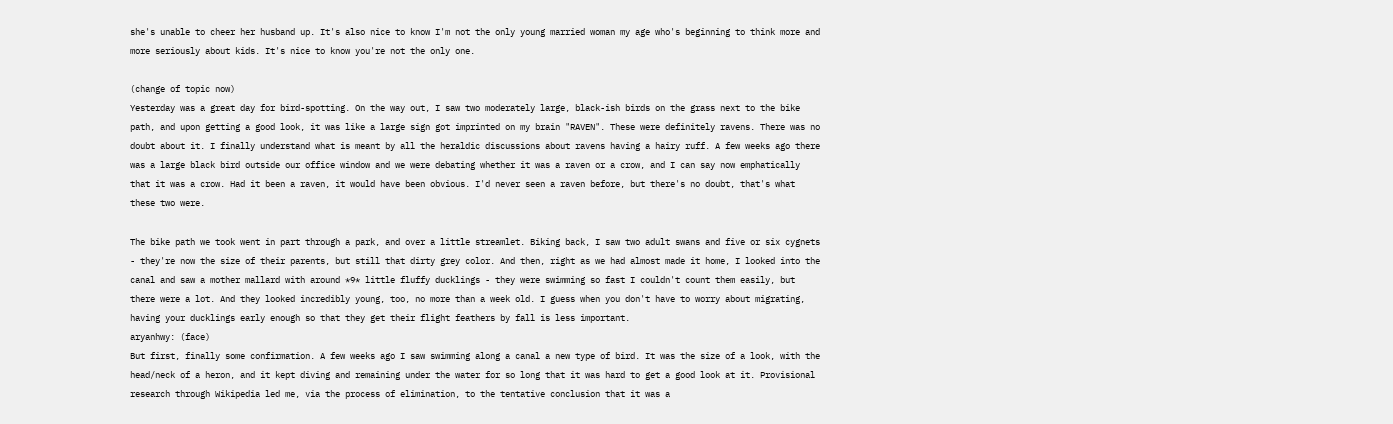she's unable to cheer her husband up. It's also nice to know I'm not the only young married woman my age who's beginning to think more and more seriously about kids. It's nice to know you're not the only one.

(change of topic now)
Yesterday was a great day for bird-spotting. On the way out, I saw two moderately large, black-ish birds on the grass next to the bike path, and upon getting a good look, it was like a large sign got imprinted on my brain "RAVEN". These were definitely ravens. There was no doubt about it. I finally understand what is meant by all the heraldic discussions about ravens having a hairy ruff. A few weeks ago there was a large black bird outside our office window and we were debating whether it was a raven or a crow, and I can say now emphatically that it was a crow. Had it been a raven, it would have been obvious. I'd never seen a raven before, but there's no doubt, that's what these two were.

The bike path we took went in part through a park, and over a little streamlet. Biking back, I saw two adult swans and five or six cygnets - they're now the size of their parents, but still that dirty grey color. And then, right as we had almost made it home, I looked into the canal and saw a mother mallard with around *9* little fluffy ducklings - they were swimming so fast I couldn't count them easily, but there were a lot. And they looked incredibly young, too, no more than a week old. I guess when you don't have to worry about migrating, having your ducklings early enough so that they get their flight feathers by fall is less important.
aryanhwy: (face)
But first, finally some confirmation. A few weeks ago I saw swimming along a canal a new type of bird. It was the size of a look, with the head/neck of a heron, and it kept diving and remaining under the water for so long that it was hard to get a good look at it. Provisional research through Wikipedia led me, via the process of elimination, to the tentative conclusion that it was a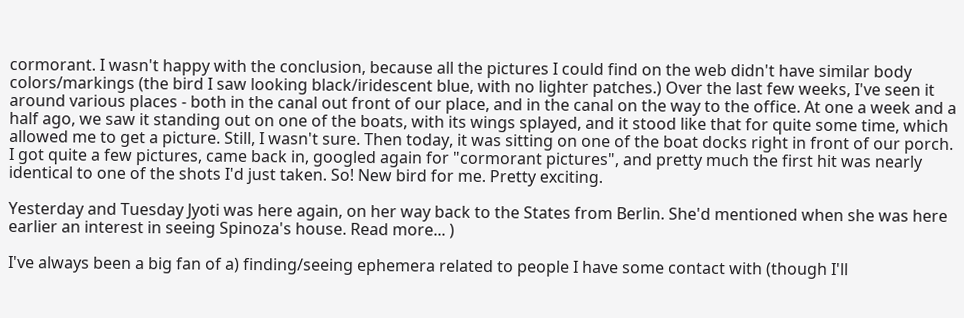cormorant. I wasn't happy with the conclusion, because all the pictures I could find on the web didn't have similar body colors/markings (the bird I saw looking black/iridescent blue, with no lighter patches.) Over the last few weeks, I've seen it around various places - both in the canal out front of our place, and in the canal on the way to the office. At one a week and a half ago, we saw it standing out on one of the boats, with its wings splayed, and it stood like that for quite some time, which allowed me to get a picture. Still, I wasn't sure. Then today, it was sitting on one of the boat docks right in front of our porch. I got quite a few pictures, came back in, googled again for "cormorant pictures", and pretty much the first hit was nearly identical to one of the shots I'd just taken. So! New bird for me. Pretty exciting.

Yesterday and Tuesday Jyoti was here again, on her way back to the States from Berlin. She'd mentioned when she was here earlier an interest in seeing Spinoza's house. Read more... )

I've always been a big fan of a) finding/seeing ephemera related to people I have some contact with (though I'll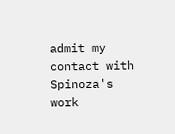admit my contact with Spinoza's work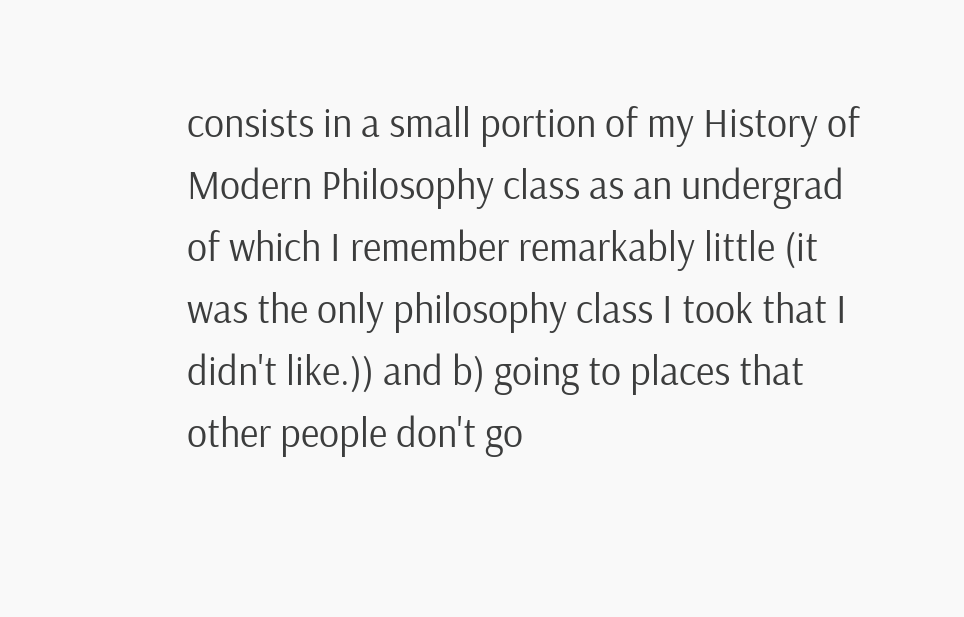consists in a small portion of my History of Modern Philosophy class as an undergrad of which I remember remarkably little (it was the only philosophy class I took that I didn't like.)) and b) going to places that other people don't go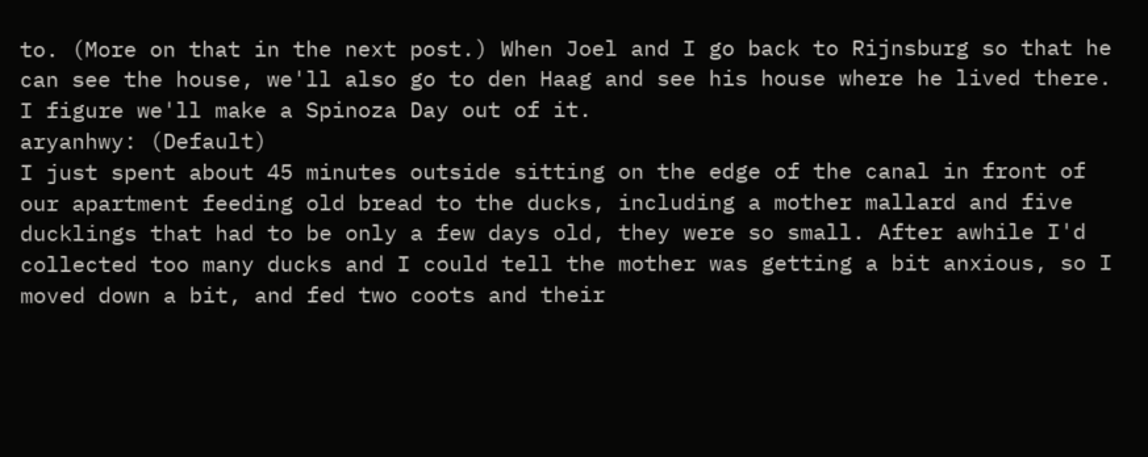to. (More on that in the next post.) When Joel and I go back to Rijnsburg so that he can see the house, we'll also go to den Haag and see his house where he lived there. I figure we'll make a Spinoza Day out of it.
aryanhwy: (Default)
I just spent about 45 minutes outside sitting on the edge of the canal in front of our apartment feeding old bread to the ducks, including a mother mallard and five ducklings that had to be only a few days old, they were so small. After awhile I'd collected too many ducks and I could tell the mother was getting a bit anxious, so I moved down a bit, and fed two coots and their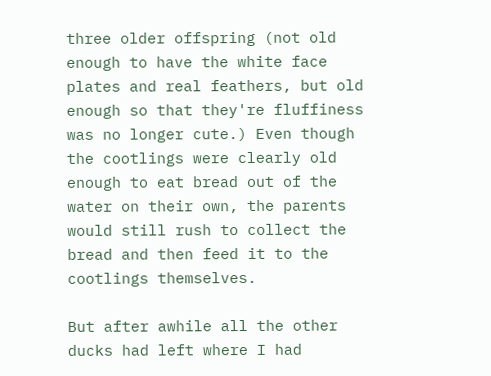three older offspring (not old enough to have the white face plates and real feathers, but old enough so that they're fluffiness was no longer cute.) Even though the cootlings were clearly old enough to eat bread out of the water on their own, the parents would still rush to collect the bread and then feed it to the cootlings themselves.

But after awhile all the other ducks had left where I had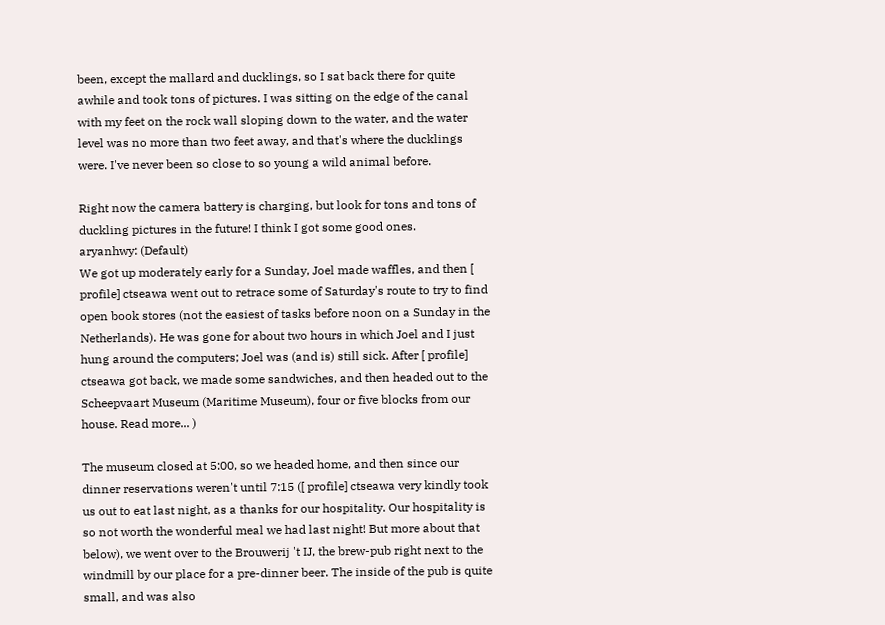been, except the mallard and ducklings, so I sat back there for quite awhile and took tons of pictures. I was sitting on the edge of the canal with my feet on the rock wall sloping down to the water, and the water level was no more than two feet away, and that's where the ducklings were. I've never been so close to so young a wild animal before.

Right now the camera battery is charging, but look for tons and tons of duckling pictures in the future! I think I got some good ones.
aryanhwy: (Default)
We got up moderately early for a Sunday, Joel made waffles, and then [ profile] ctseawa went out to retrace some of Saturday's route to try to find open book stores (not the easiest of tasks before noon on a Sunday in the Netherlands). He was gone for about two hours in which Joel and I just hung around the computers; Joel was (and is) still sick. After [ profile] ctseawa got back, we made some sandwiches, and then headed out to the Scheepvaart Museum (Maritime Museum), four or five blocks from our house. Read more... )

The museum closed at 5:00, so we headed home, and then since our dinner reservations weren't until 7:15 ([ profile] ctseawa very kindly took us out to eat last night, as a thanks for our hospitality. Our hospitality is so not worth the wonderful meal we had last night! But more about that below), we went over to the Brouwerij 't IJ, the brew-pub right next to the windmill by our place for a pre-dinner beer. The inside of the pub is quite small, and was also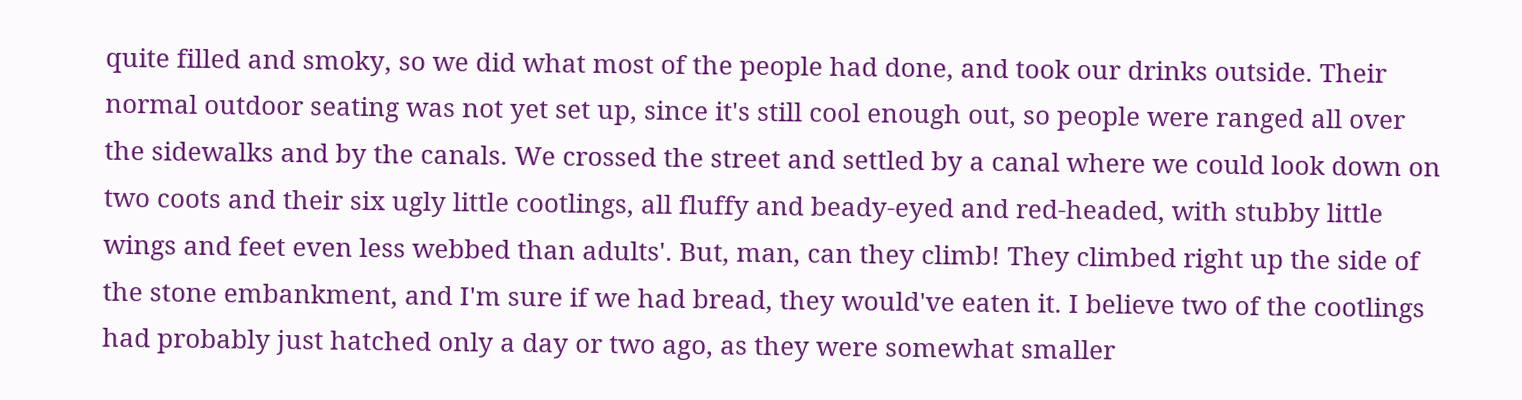quite filled and smoky, so we did what most of the people had done, and took our drinks outside. Their normal outdoor seating was not yet set up, since it's still cool enough out, so people were ranged all over the sidewalks and by the canals. We crossed the street and settled by a canal where we could look down on two coots and their six ugly little cootlings, all fluffy and beady-eyed and red-headed, with stubby little wings and feet even less webbed than adults'. But, man, can they climb! They climbed right up the side of the stone embankment, and I'm sure if we had bread, they would've eaten it. I believe two of the cootlings had probably just hatched only a day or two ago, as they were somewhat smaller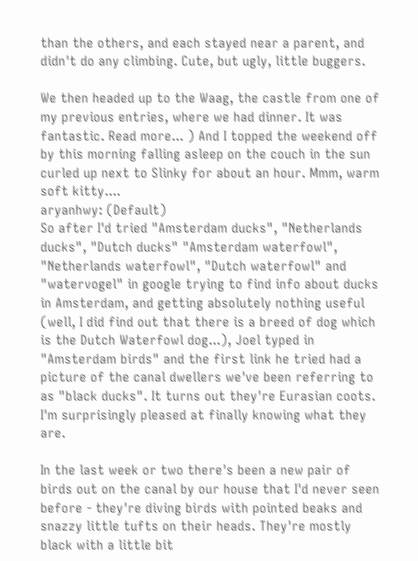than the others, and each stayed near a parent, and didn't do any climbing. Cute, but ugly, little buggers.

We then headed up to the Waag, the castle from one of my previous entries, where we had dinner. It was fantastic. Read more... ) And I topped the weekend off by this morning falling asleep on the couch in the sun curled up next to Slinky for about an hour. Mmm, warm soft kitty....
aryanhwy: (Default)
So after I'd tried "Amsterdam ducks", "Netherlands ducks", "Dutch ducks" "Amsterdam waterfowl", "Netherlands waterfowl", "Dutch waterfowl" and "watervogel" in google trying to find info about ducks in Amsterdam, and getting absolutely nothing useful (well, I did find out that there is a breed of dog which is the Dutch Waterfowl dog...), Joel typed in "Amsterdam birds" and the first link he tried had a picture of the canal dwellers we've been referring to as "black ducks". It turns out they're Eurasian coots. I'm surprisingly pleased at finally knowing what they are.

In the last week or two there's been a new pair of birds out on the canal by our house that I'd never seen before - they're diving birds with pointed beaks and snazzy little tufts on their heads. They're mostly black with a little bit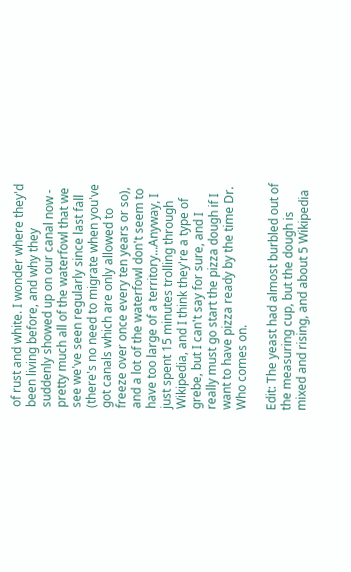of rust and white. I wonder where they'd been living before, and why they suddenly showed up on our canal now - pretty much all of the waterfowl that we see we've seen regularly since last fall (there's no need to migrate when you've got canals which are only allowed to freeze over once every ten years or so), and a lot of the waterfowl don't seem to have too large of a territory...Anyway, I just spent 15 minutes trolling through Wikipedia, and I think they're a type of grebe, but I can't say for sure, and I really must go start the pizza dough if I want to have pizza ready by the time Dr. Who comes on.

Edit: The yeast had almost burbled out of the measuring cup, but the dough is mixed and rising, and about 5 Wikipedia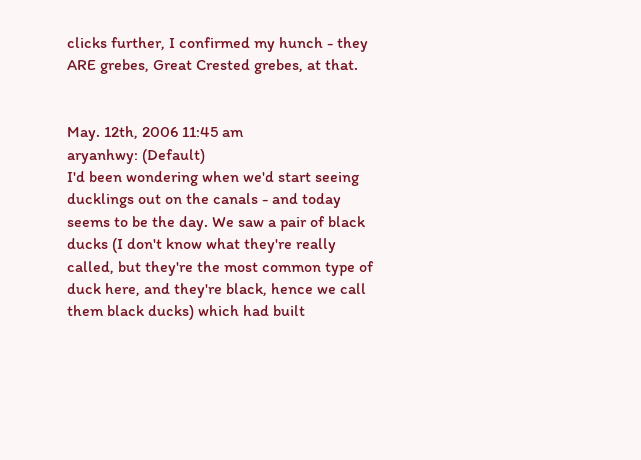clicks further, I confirmed my hunch - they ARE grebes, Great Crested grebes, at that.


May. 12th, 2006 11:45 am
aryanhwy: (Default)
I'd been wondering when we'd start seeing ducklings out on the canals - and today seems to be the day. We saw a pair of black ducks (I don't know what they're really called, but they're the most common type of duck here, and they're black, hence we call them black ducks) which had built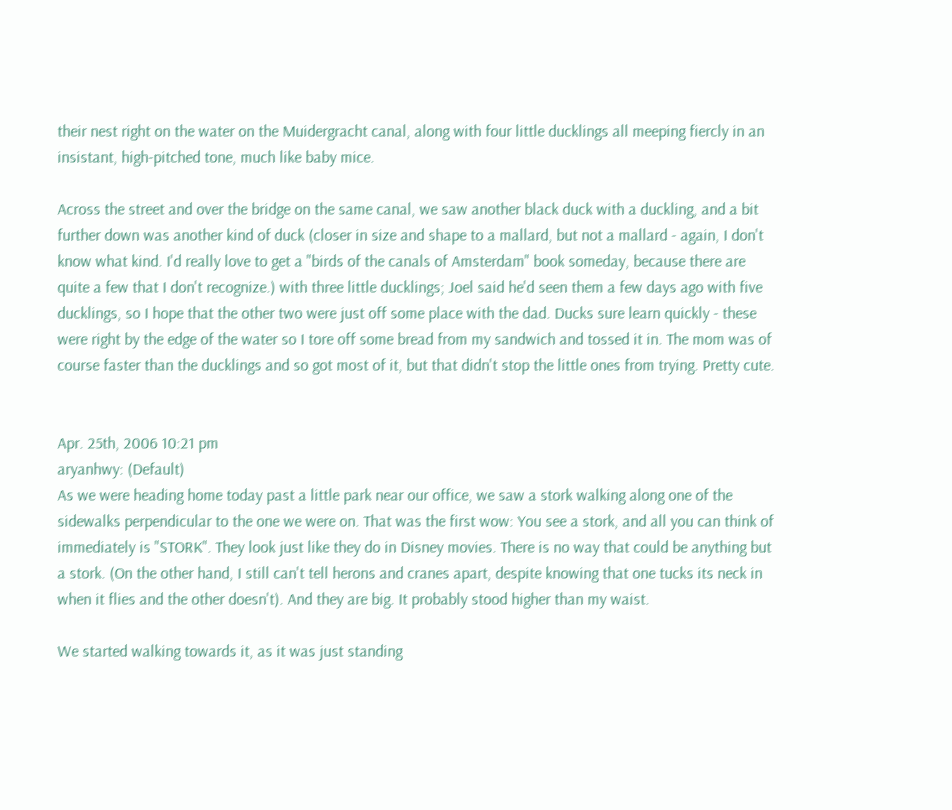their nest right on the water on the Muidergracht canal, along with four little ducklings all meeping fiercly in an insistant, high-pitched tone, much like baby mice.

Across the street and over the bridge on the same canal, we saw another black duck with a duckling, and a bit further down was another kind of duck (closer in size and shape to a mallard, but not a mallard - again, I don't know what kind. I'd really love to get a "birds of the canals of Amsterdam" book someday, because there are quite a few that I don't recognize.) with three little ducklings; Joel said he'd seen them a few days ago with five ducklings, so I hope that the other two were just off some place with the dad. Ducks sure learn quickly - these were right by the edge of the water so I tore off some bread from my sandwich and tossed it in. The mom was of course faster than the ducklings and so got most of it, but that didn't stop the little ones from trying. Pretty cute.


Apr. 25th, 2006 10:21 pm
aryanhwy: (Default)
As we were heading home today past a little park near our office, we saw a stork walking along one of the sidewalks perpendicular to the one we were on. That was the first wow: You see a stork, and all you can think of immediately is "STORK". They look just like they do in Disney movies. There is no way that could be anything but a stork. (On the other hand, I still can't tell herons and cranes apart, despite knowing that one tucks its neck in when it flies and the other doesn't). And they are big. It probably stood higher than my waist.

We started walking towards it, as it was just standing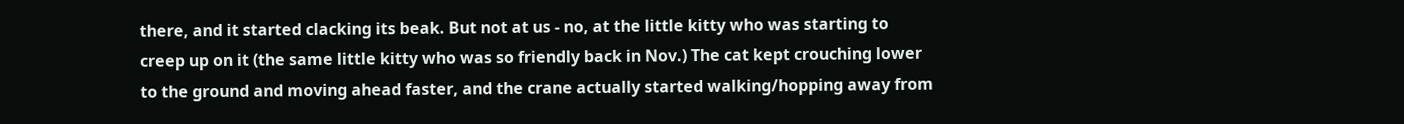there, and it started clacking its beak. But not at us - no, at the little kitty who was starting to creep up on it (the same little kitty who was so friendly back in Nov.) The cat kept crouching lower to the ground and moving ahead faster, and the crane actually started walking/hopping away from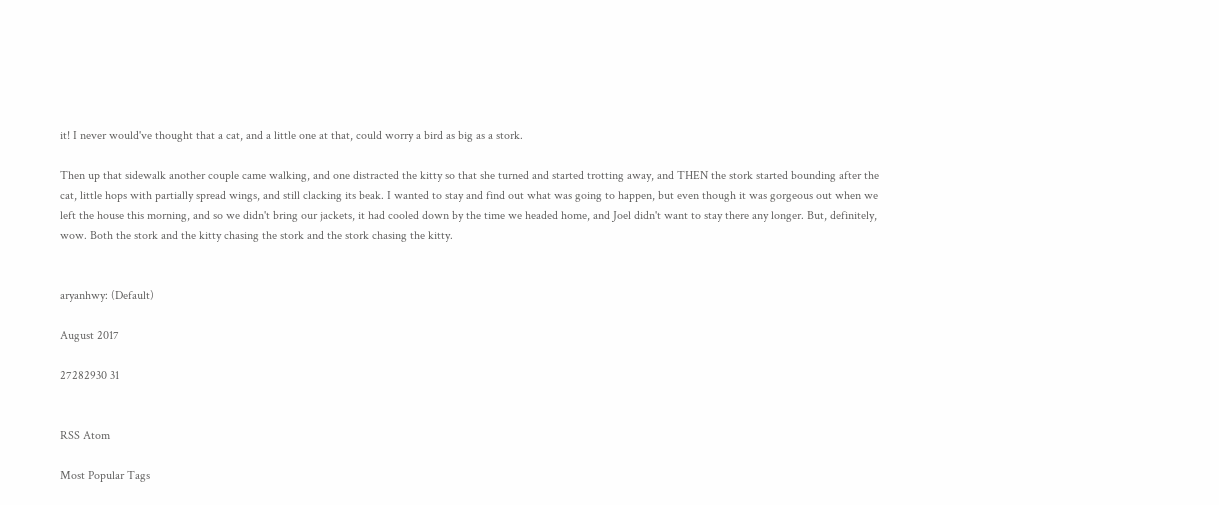it! I never would've thought that a cat, and a little one at that, could worry a bird as big as a stork.

Then up that sidewalk another couple came walking, and one distracted the kitty so that she turned and started trotting away, and THEN the stork started bounding after the cat, little hops with partially spread wings, and still clacking its beak. I wanted to stay and find out what was going to happen, but even though it was gorgeous out when we left the house this morning, and so we didn't bring our jackets, it had cooled down by the time we headed home, and Joel didn't want to stay there any longer. But, definitely, wow. Both the stork and the kitty chasing the stork and the stork chasing the kitty.


aryanhwy: (Default)

August 2017

27282930 31


RSS Atom

Most Popular Tags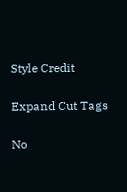Style Credit

Expand Cut Tags

No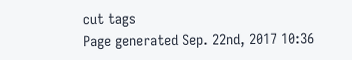cut tags
Page generated Sep. 22nd, 2017 10:36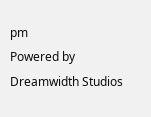pm
Powered by Dreamwidth Studios